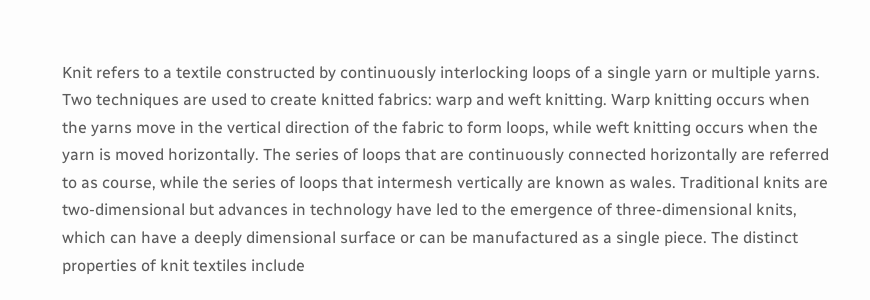Knit refers to a textile constructed by continuously interlocking loops of a single yarn or multiple yarns. Two techniques are used to create knitted fabrics: warp and weft knitting. Warp knitting occurs when the yarns move in the vertical direction of the fabric to form loops, while weft knitting occurs when the yarn is moved horizontally. The series of loops that are continuously connected horizontally are referred to as course, while the series of loops that intermesh vertically are known as wales. Traditional knits are two-dimensional but advances in technology have led to the emergence of three-dimensional knits, which can have a deeply dimensional surface or can be manufactured as a single piece. The distinct properties of knit textiles include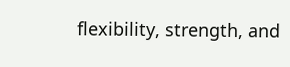flexibility, strength, and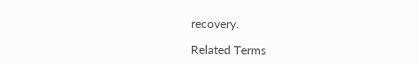recovery.

Related Terms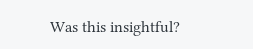Was this insightful?